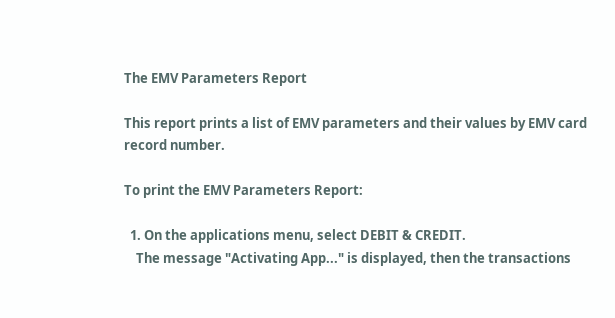The EMV Parameters Report

This report prints a list of EMV parameters and their values by EMV card record number.

To print the EMV Parameters Report:

  1. On the applications menu, select DEBIT & CREDIT.
    The message "Activating App..." is displayed, then the transactions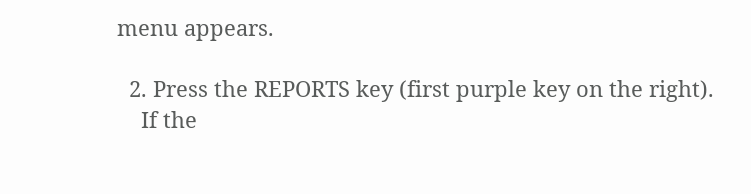menu appears.

  2. Press the REPORTS key (first purple key on the right).
    If the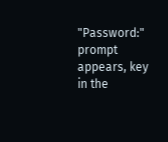"Password:" prompt appears, key in the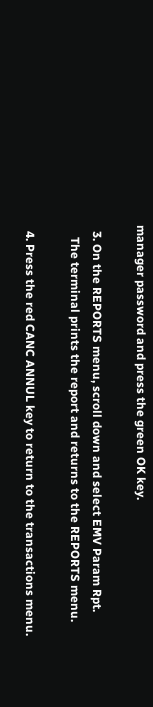manager password and press the green OK key.

  3. On the REPORTS menu, scroll down and select EMV Param Rpt.
    The terminal prints the report and returns to the REPORTS menu.

  4. Press the red CANC ANNUL key to return to the transactions menu.